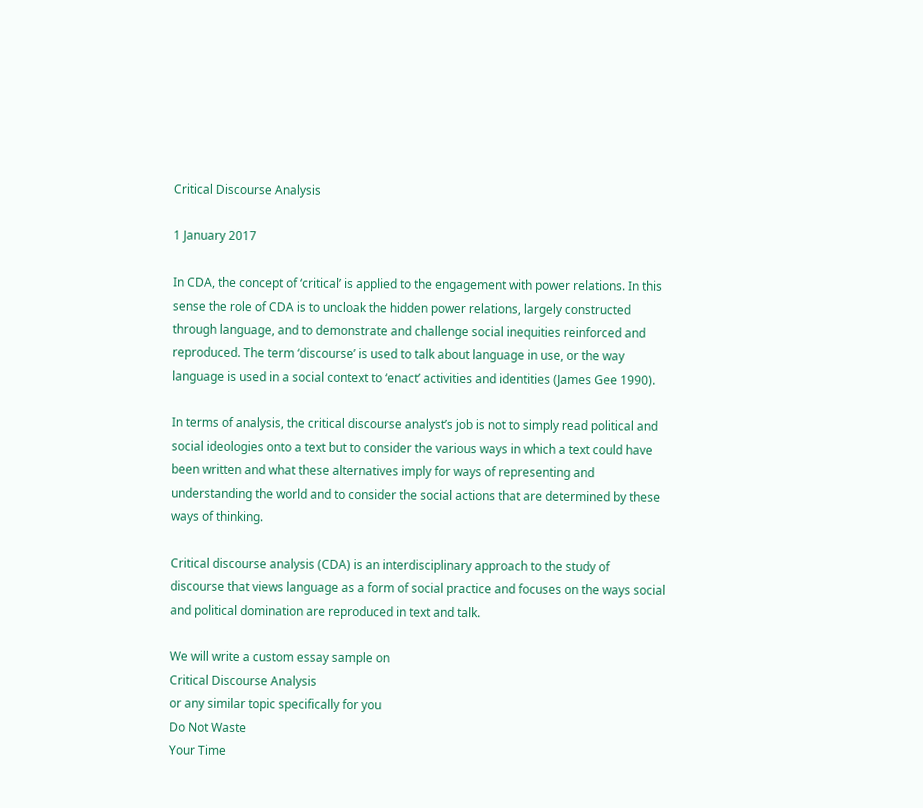Critical Discourse Analysis

1 January 2017

In CDA, the concept of ‘critical’ is applied to the engagement with power relations. In this sense the role of CDA is to uncloak the hidden power relations, largely constructed through language, and to demonstrate and challenge social inequities reinforced and reproduced. The term ‘discourse’ is used to talk about language in use, or the way language is used in a social context to ‘enact’ activities and identities (James Gee 1990).

In terms of analysis, the critical discourse analyst’s job is not to simply read political and social ideologies onto a text but to consider the various ways in which a text could have been written and what these alternatives imply for ways of representing and understanding the world and to consider the social actions that are determined by these ways of thinking.

Critical discourse analysis (CDA) is an interdisciplinary approach to the study of discourse that views language as a form of social practice and focuses on the ways social and political domination are reproduced in text and talk.

We will write a custom essay sample on
Critical Discourse Analysis
or any similar topic specifically for you
Do Not Waste
Your Time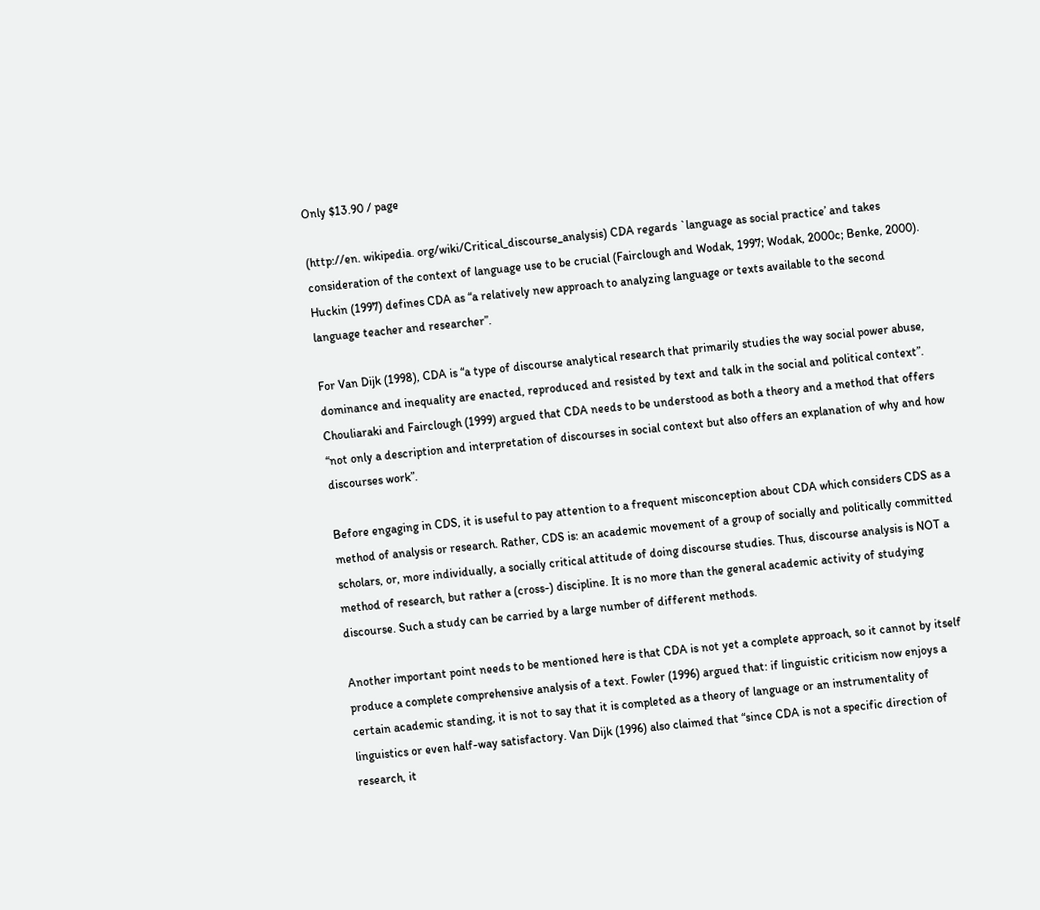Only $13.90 / page

(http://en. wikipedia. org/wiki/Critical_discourse_analysis) CDA regards `language as social practice’ and takes consideration of the context of language use to be crucial (Fairclough and Wodak, 1997; Wodak, 2000c; Benke, 2000). Huckin (1997) defines CDA as “a relatively new approach to analyzing language or texts available to the second language teacher and researcher”.

For Van Dijk (1998), CDA is “a type of discourse analytical research that primarily studies the way social power abuse, dominance and inequality are enacted, reproduced and resisted by text and talk in the social and political context”. Chouliaraki and Fairclough (1999) argued that CDA needs to be understood as both a theory and a method that offers “not only a description and interpretation of discourses in social context but also offers an explanation of why and how discourses work”.

Before engaging in CDS, it is useful to pay attention to a frequent misconception about CDA which considers CDS as a method of analysis or research. Rather, CDS is: an academic movement of a group of socially and politically committed scholars, or, more individually, a socially critical attitude of doing discourse studies. Thus, discourse analysis is NOT a method of research, but rather a (cross-) discipline. It is no more than the general academic activity of studying discourse. Such a study can be carried by a large number of different methods.

Another important point needs to be mentioned here is that CDA is not yet a complete approach, so it cannot by itself produce a complete comprehensive analysis of a text. Fowler (1996) argued that: if linguistic criticism now enjoys a certain academic standing, it is not to say that it is completed as a theory of language or an instrumentality of linguistics or even half-way satisfactory. Van Dijk (1996) also claimed that “since CDA is not a specific direction of research, it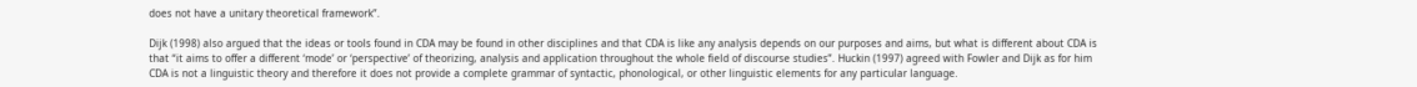does not have a unitary theoretical framework”.

Dijk (1998) also argued that the ideas or tools found in CDA may be found in other disciplines and that CDA is like any analysis depends on our purposes and aims, but what is different about CDA is that “it aims to offer a different ‘mode’ or ‘perspective’ of theorizing, analysis and application throughout the whole field of discourse studies”. Huckin (1997) agreed with Fowler and Dijk as for him CDA is not a linguistic theory and therefore it does not provide a complete grammar of syntactic, phonological, or other linguistic elements for any particular language.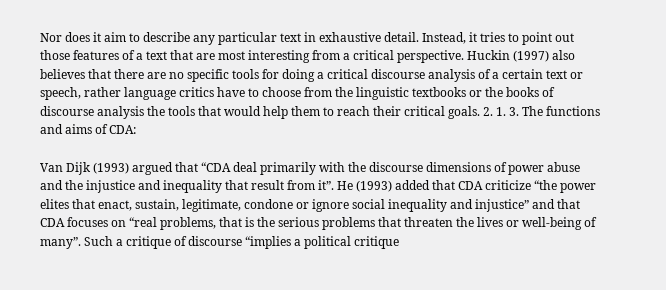Nor does it aim to describe any particular text in exhaustive detail. Instead, it tries to point out those features of a text that are most interesting from a critical perspective. Huckin (1997) also believes that there are no specific tools for doing a critical discourse analysis of a certain text or speech, rather language critics have to choose from the linguistic textbooks or the books of discourse analysis the tools that would help them to reach their critical goals. 2. 1. 3. The functions and aims of CDA:

Van Dijk (1993) argued that “CDA deal primarily with the discourse dimensions of power abuse and the injustice and inequality that result from it”. He (1993) added that CDA criticize “the power elites that enact, sustain, legitimate, condone or ignore social inequality and injustice” and that CDA focuses on “real problems, that is the serious problems that threaten the lives or well-being of many”. Such a critique of discourse “implies a political critique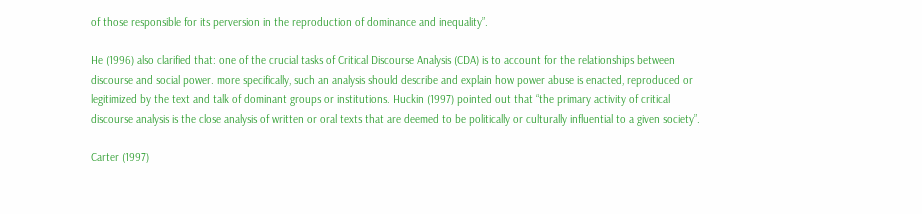of those responsible for its perversion in the reproduction of dominance and inequality”.

He (1996) also clarified that: one of the crucial tasks of Critical Discourse Analysis (CDA) is to account for the relationships between discourse and social power. more specifically, such an analysis should describe and explain how power abuse is enacted, reproduced or legitimized by the text and talk of dominant groups or institutions. Huckin (1997) pointed out that “the primary activity of critical discourse analysis is the close analysis of written or oral texts that are deemed to be politically or culturally influential to a given society”.

Carter (1997)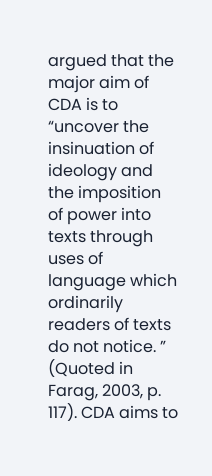argued that the major aim of CDA is to “uncover the insinuation of ideology and the imposition of power into texts through uses of language which ordinarily readers of texts do not notice. ” (Quoted in Farag, 2003, p. 117). CDA aims to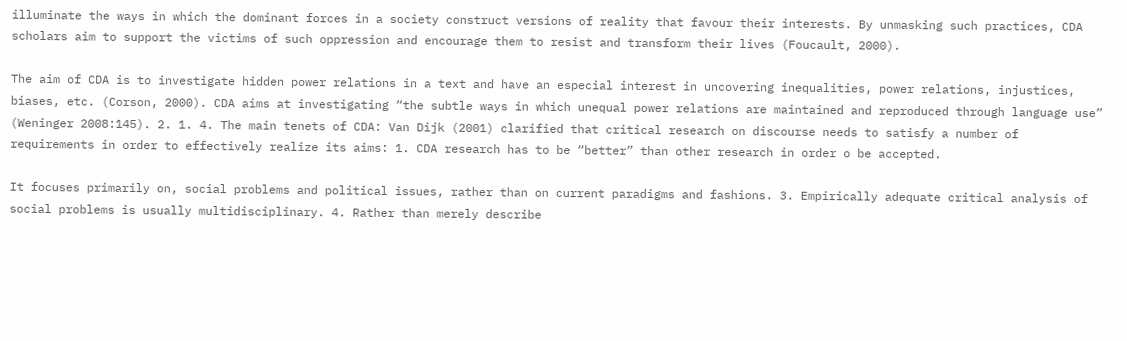illuminate the ways in which the dominant forces in a society construct versions of reality that favour their interests. By unmasking such practices, CDA scholars aim to support the victims of such oppression and encourage them to resist and transform their lives (Foucault, 2000).

The aim of CDA is to investigate hidden power relations in a text and have an especial interest in uncovering inequalities, power relations, injustices, biases, etc. (Corson, 2000). CDA aims at investigating “the subtle ways in which unequal power relations are maintained and reproduced through language use” (Weninger 2008:145). 2. 1. 4. The main tenets of CDA: Van Dijk (2001) clarified that critical research on discourse needs to satisfy a number of requirements in order to effectively realize its aims: 1. CDA research has to be “better” than other research in order o be accepted.

It focuses primarily on, social problems and political issues, rather than on current paradigms and fashions. 3. Empirically adequate critical analysis of social problems is usually multidisciplinary. 4. Rather than merely describe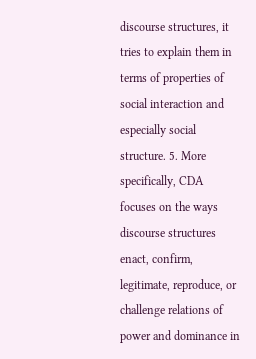discourse structures, it tries to explain them in terms of properties of social interaction and especially social structure. 5. More specifically, CDA focuses on the ways discourse structures enact, confirm, legitimate, reproduce, or challenge relations of power and dominance in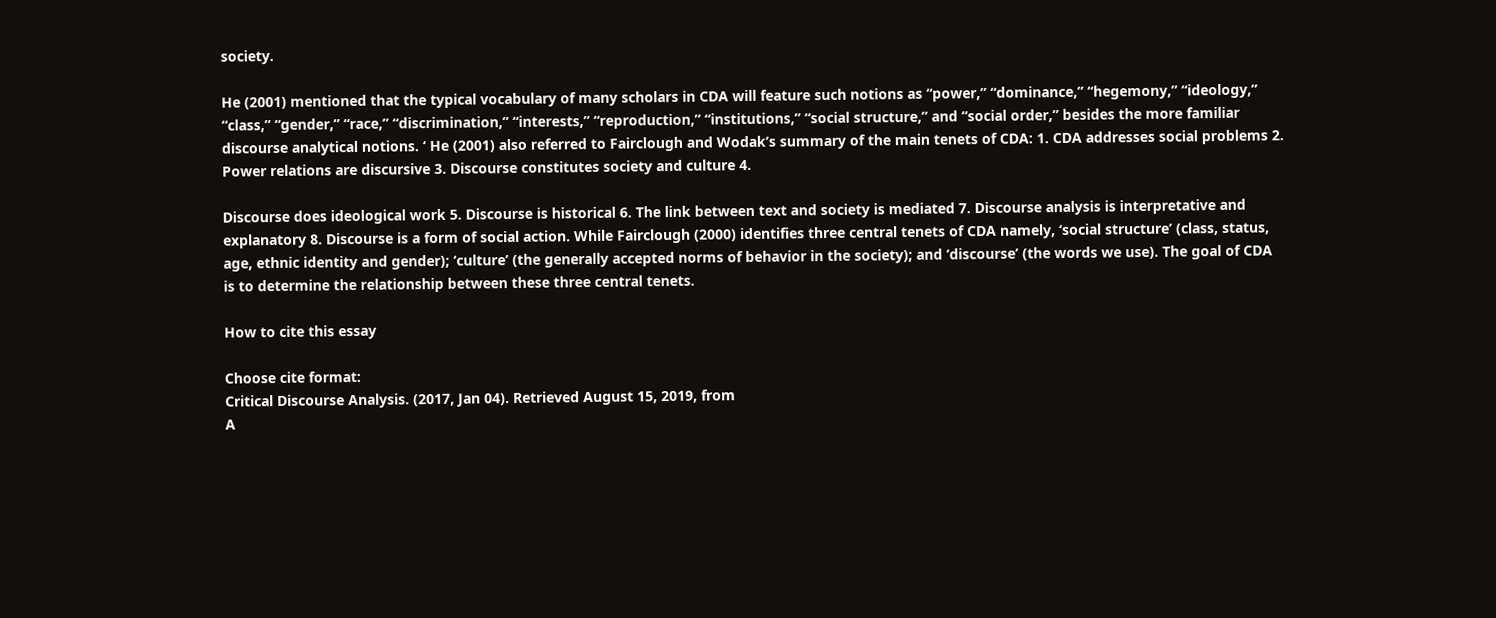society.

He (2001) mentioned that the typical vocabulary of many scholars in CDA will feature such notions as “power,” “dominance,” “hegemony,” “ideology,” “class,” “gender,” “race,” “discrimination,” “interests,” “reproduction,” “institutions,” “social structure,” and “social order,” besides the more familiar discourse analytical notions. ‘ He (2001) also referred to Fairclough and Wodak’s summary of the main tenets of CDA: 1. CDA addresses social problems 2. Power relations are discursive 3. Discourse constitutes society and culture 4.

Discourse does ideological work 5. Discourse is historical 6. The link between text and society is mediated 7. Discourse analysis is interpretative and explanatory 8. Discourse is a form of social action. While Fairclough (2000) identifies three central tenets of CDA namely, ‘social structure’ (class, status, age, ethnic identity and gender); ‘culture’ (the generally accepted norms of behavior in the society); and ‘discourse’ (the words we use). The goal of CDA is to determine the relationship between these three central tenets.

How to cite this essay

Choose cite format:
Critical Discourse Analysis. (2017, Jan 04). Retrieved August 15, 2019, from
A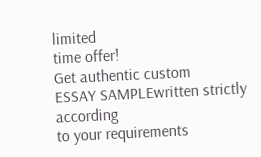limited
time offer!
Get authentic custom
ESSAY SAMPLEwritten strictly according
to your requirements